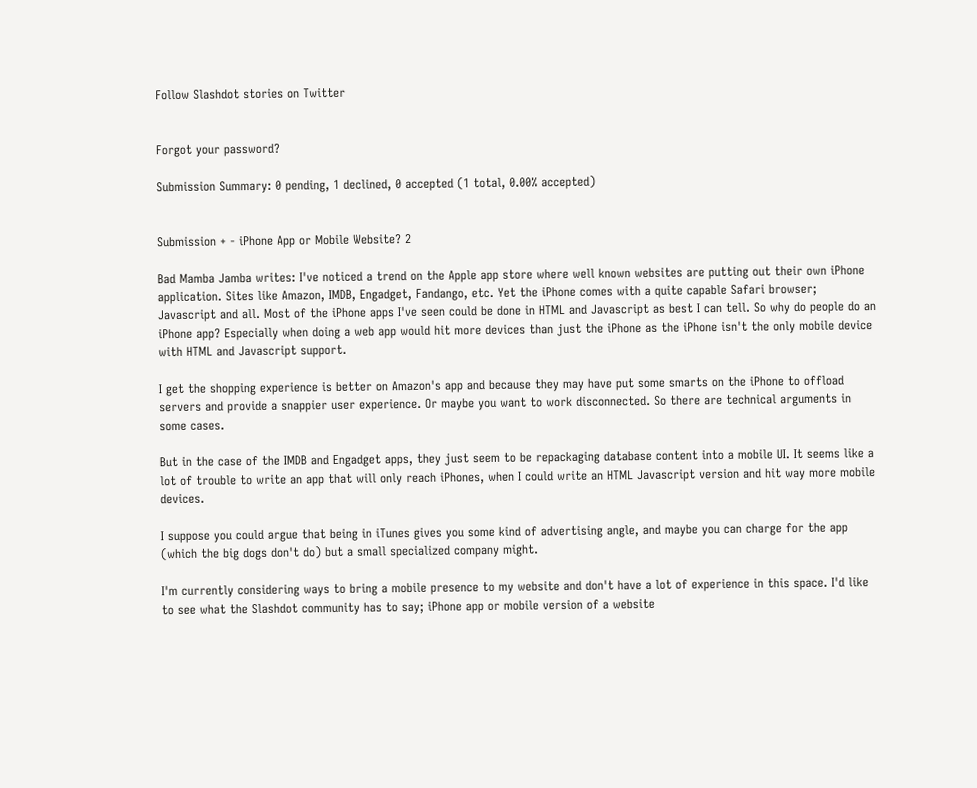Follow Slashdot stories on Twitter


Forgot your password?

Submission Summary: 0 pending, 1 declined, 0 accepted (1 total, 0.00% accepted)


Submission + - iPhone App or Mobile Website? 2

Bad Mamba Jamba writes: I've noticed a trend on the Apple app store where well known websites are putting out their own iPhone application. Sites like Amazon, IMDB, Engadget, Fandango, etc. Yet the iPhone comes with a quite capable Safari browser; Javascript and all. Most of the iPhone apps I've seen could be done in HTML and Javascript as best I can tell. So why do people do an iPhone app? Especially when doing a web app would hit more devices than just the iPhone as the iPhone isn't the only mobile device with HTML and Javascript support.

I get the shopping experience is better on Amazon's app and because they may have put some smarts on the iPhone to offload servers and provide a snappier user experience. Or maybe you want to work disconnected. So there are technical arguments in some cases.

But in the case of the IMDB and Engadget apps, they just seem to be repackaging database content into a mobile UI. It seems like a lot of trouble to write an app that will only reach iPhones, when I could write an HTML Javascript version and hit way more mobile devices.

I suppose you could argue that being in iTunes gives you some kind of advertising angle, and maybe you can charge for the app (which the big dogs don't do) but a small specialized company might.

I'm currently considering ways to bring a mobile presence to my website and don't have a lot of experience in this space. I'd like to see what the Slashdot community has to say; iPhone app or mobile version of a website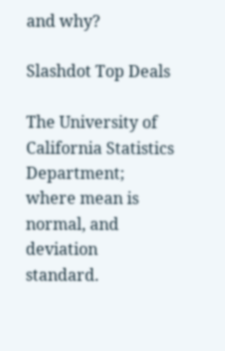and why?

Slashdot Top Deals

The University of California Statistics Department; where mean is normal, and deviation standard.